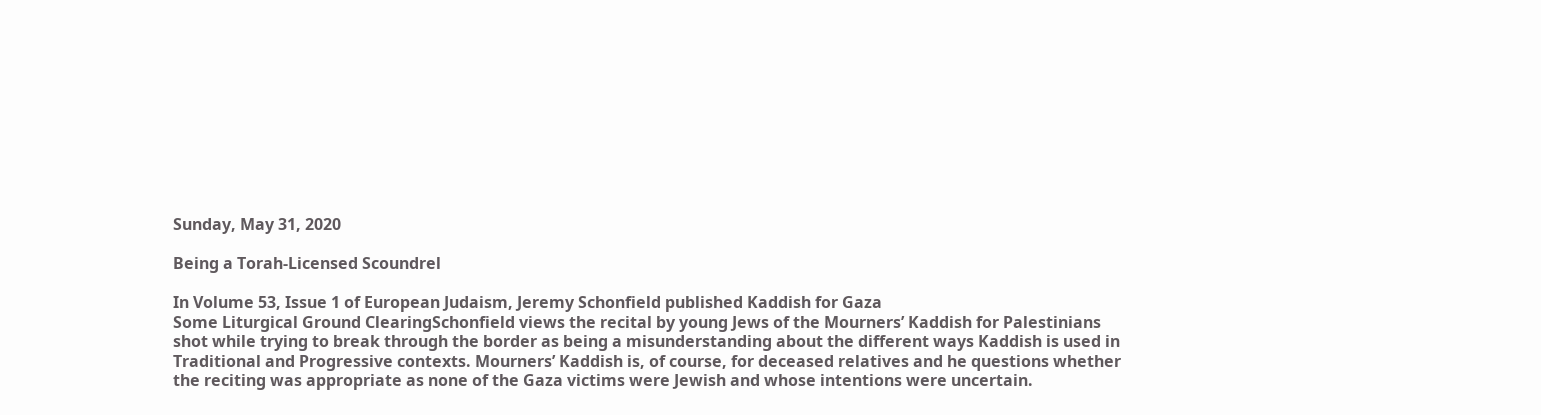Sunday, May 31, 2020

Being a Torah-Licensed Scoundrel

In Volume 53, Issue 1 of European Judaism, Jeremy Schonfield published Kaddish for Gaza
Some Liturgical Ground ClearingSchonfield views the recital by young Jews of the Mourners’ Kaddish for Palestinians shot while trying to break through the border as being a misunderstanding about the different ways Kaddish is used in Traditional and Progressive contexts. Mourners’ Kaddish is, of course, for deceased relatives and he questions whether the reciting was appropriate as none of the Gaza victims were Jewish and whose intentions were uncertain.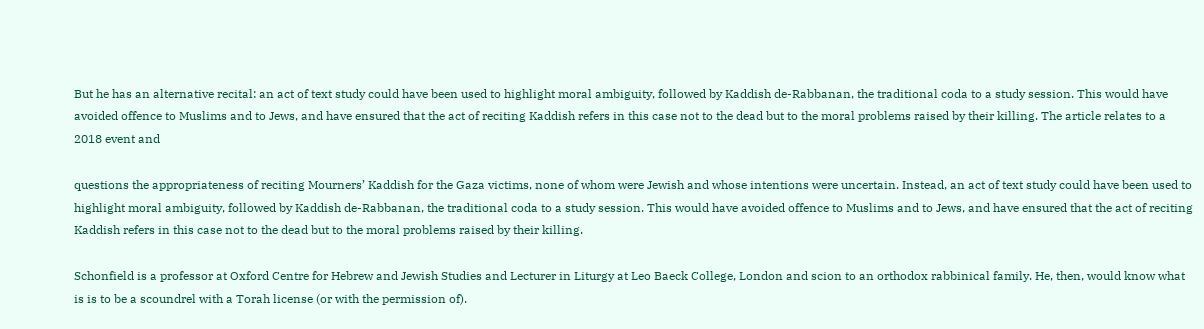But he has an alternative recital: an act of text study could have been used to highlight moral ambiguity, followed by Kaddish de-Rabbanan, the traditional coda to a study session. This would have avoided offence to Muslims and to Jews, and have ensured that the act of reciting Kaddish refers in this case not to the dead but to the moral problems raised by their killing. The article relates to a 2018 event and

questions the appropriateness of reciting Mourners’ Kaddish for the Gaza victims, none of whom were Jewish and whose intentions were uncertain. Instead, an act of text study could have been used to highlight moral ambiguity, followed by Kaddish de-Rabbanan, the traditional coda to a study session. This would have avoided offence to Muslims and to Jews, and have ensured that the act of reciting Kaddish refers in this case not to the dead but to the moral problems raised by their killing.

Schonfield is a professor at Oxford Centre for Hebrew and Jewish Studies and Lecturer in Liturgy at Leo Baeck College, London and scion to an orthodox rabbinical family. He, then, would know what is is to be a scoundrel with a Torah license (or with the permission of).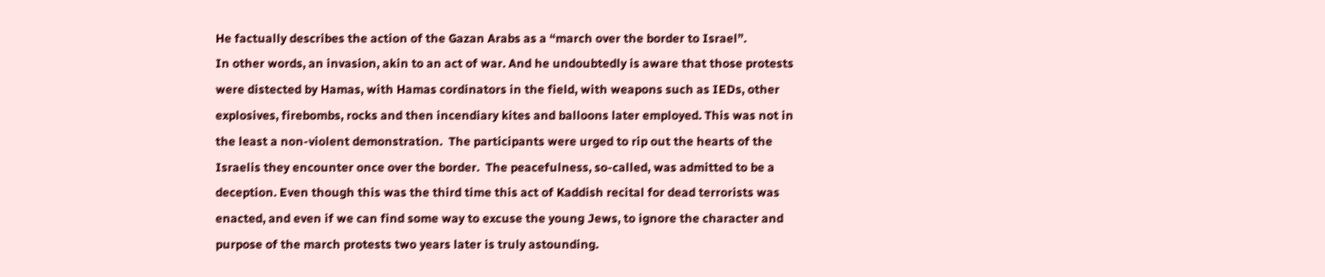He factually describes the action of the Gazan Arabs as a “march over the border to Israel”.
In other words, an invasion, akin to an act of war. And he undoubtedly is aware that those protests were distected by Hamas, with Hamas cordinators in the field, with weapons such as IEDs, other explosives, firebombs, rocks and then incendiary kites and balloons later employed. This was not in the least a non-violent demonstration.  The participants were urged to rip out the hearts of the Israelis they encounter once over the border.  The peacefulness, so-called, was admitted to be a deception. Even though this was the third time this act of Kaddish recital for dead terrorists was enacted, and even if we can find some way to excuse the young Jews, to ignore the character and purpose of the march protests two years later is truly astounding.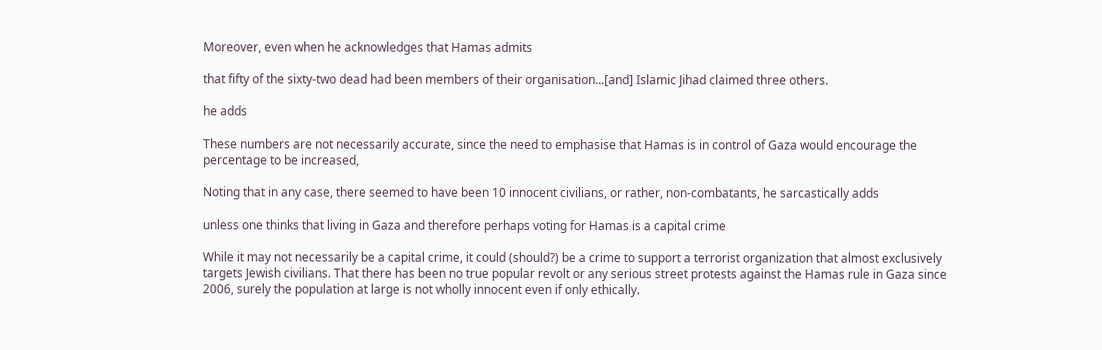Moreover, even when he acknowledges that Hamas admits

that fifty of the sixty-two dead had been members of their organisation...[and] Islamic Jihad claimed three others.

he adds

These numbers are not necessarily accurate, since the need to emphasise that Hamas is in control of Gaza would encourage the percentage to be increased,

Noting that in any case, there seemed to have been 10 innocent civilians, or rather, non-combatants, he sarcastically adds

unless one thinks that living in Gaza and therefore perhaps voting for Hamas is a capital crime

While it may not necessarily be a capital crime, it could (should?) be a crime to support a terrorist organization that almost exclusively targets Jewish civilians. That there has been no true popular revolt or any serious street protests against the Hamas rule in Gaza since 2006, surely the population at large is not wholly innocent even if only ethically.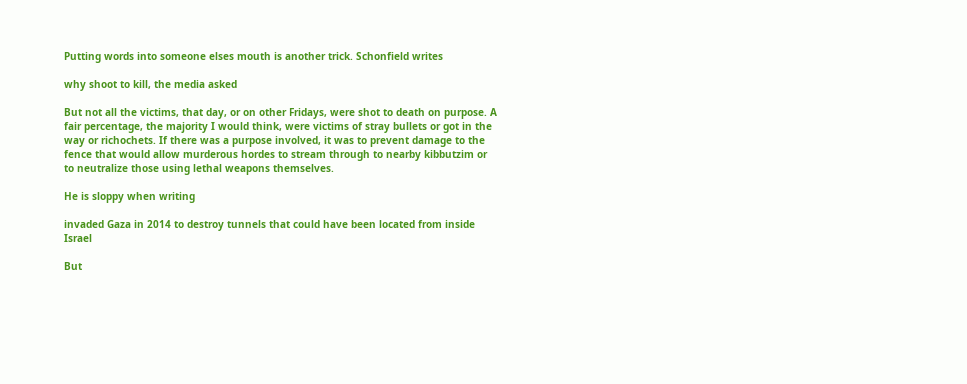Putting words into someone elses mouth is another trick. Schonfield writes

why shoot to kill, the media asked

But not all the victims, that day, or on other Fridays, were shot to death on purpose. A fair percentage, the majority I would think, were victims of stray bullets or got in the way or richochets. If there was a purpose involved, it was to prevent damage to the fence that would allow murderous hordes to stream through to nearby kibbutzim or to neutralize those using lethal weapons themselves.

He is sloppy when writing

invaded Gaza in 2014 to destroy tunnels that could have been located from inside Israel

But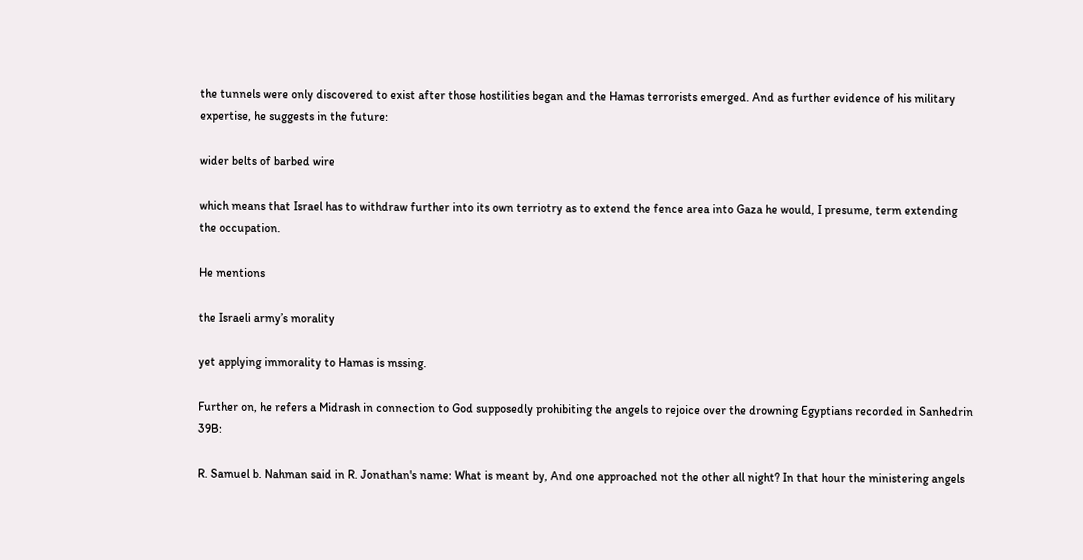the tunnels were only discovered to exist after those hostilities began and the Hamas terrorists emerged. And as further evidence of his military expertise, he suggests in the future:

wider belts of barbed wire

which means that Israel has to withdraw further into its own terriotry as to extend the fence area into Gaza he would, I presume, term extending the occupation.

He mentions

the Israeli army’s morality

yet applying immorality to Hamas is mssing.

Further on, he refers a Midrash in connection to God supposedly prohibiting the angels to rejoice over the drowning Egyptians recorded in Sanhedrin 39B:

R. Samuel b. Nahman said in R. Jonathan's name: What is meant by, And one approached not the other all night? In that hour the ministering angels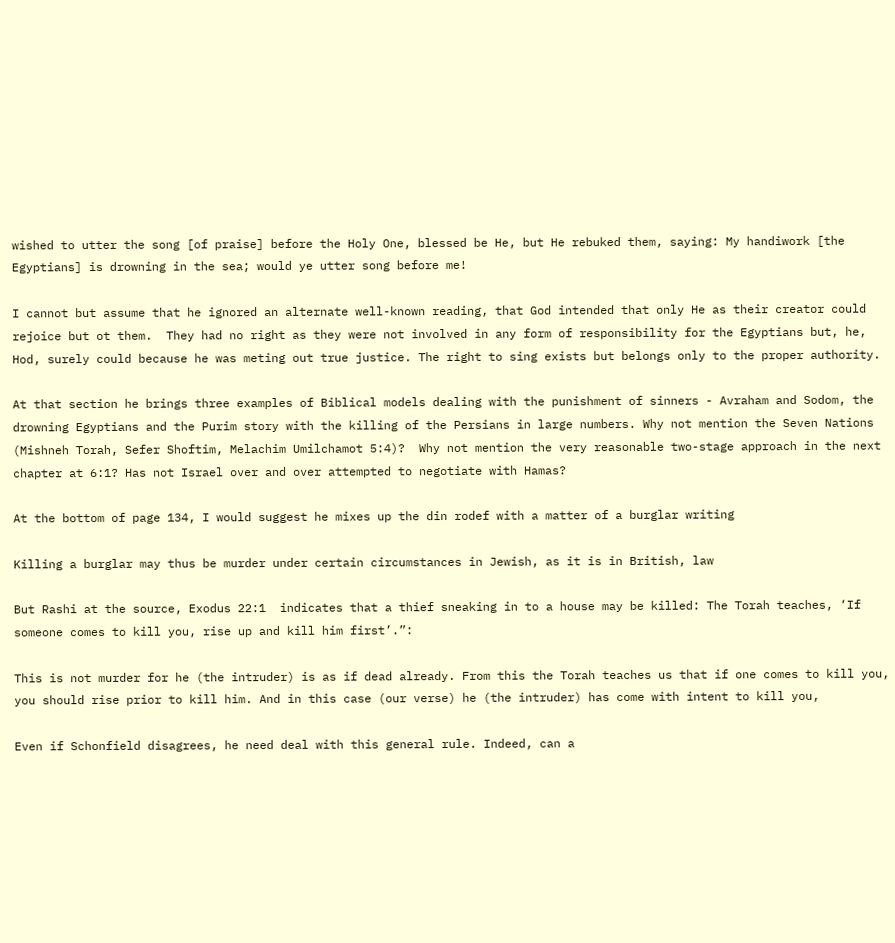wished to utter the song [of praise] before the Holy One, blessed be He, but He rebuked them, saying: My handiwork [the Egyptians] is drowning in the sea; would ye utter song before me!

I cannot but assume that he ignored an alternate well-known reading, that God intended that only He as their creator could rejoice but ot them.  They had no right as they were not involved in any form of responsibility for the Egyptians but, he, Hod, surely could because he was meting out true justice. The right to sing exists but belongs only to the proper authority.

At that section he brings three examples of Biblical models dealing with the punishment of sinners - Avraham and Sodom, the drowning Egyptians and the Purim story with the killing of the Persians in large numbers. Why not mention the Seven Nations (Mishneh Torah, Sefer Shoftim, Melachim Umilchamot 5:4)?  Why not mention the very reasonable two-stage approach in the next chapter at 6:1? Has not Israel over and over attempted to negotiate with Hamas?

At the bottom of page 134, I would suggest he mixes up the din rodef with a matter of a burglar writing

Killing a burglar may thus be murder under certain circumstances in Jewish, as it is in British, law

But Rashi at the source, Exodus 22:1  indicates that a thief sneaking in to a house may be killed: The Torah teaches, ‘If someone comes to kill you, rise up and kill him first’.”:

This is not murder for he (the intruder) is as if dead already. From this the Torah teaches us that if one comes to kill you, you should rise prior to kill him. And in this case (our verse) he (the intruder) has come with intent to kill you,

Even if Schonfield disagrees, he need deal with this general rule. Indeed, can a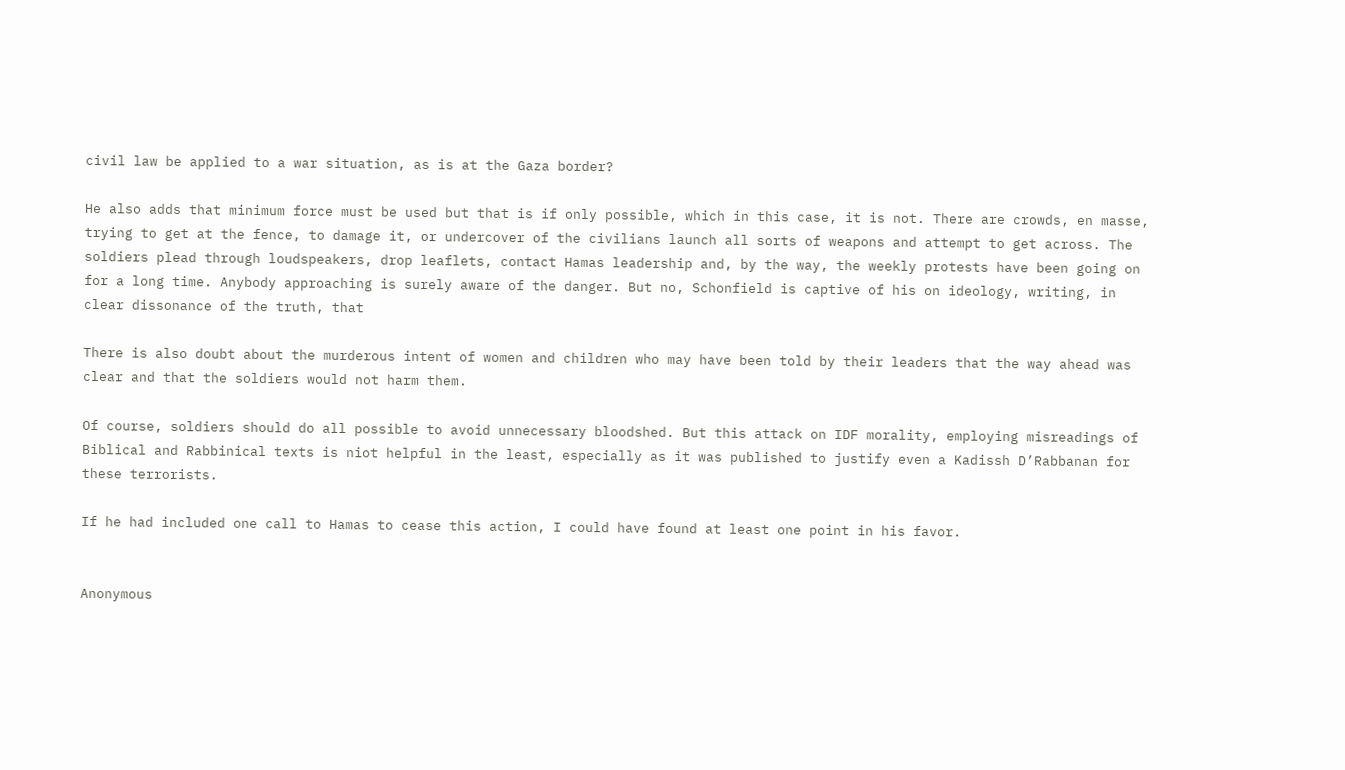civil law be applied to a war situation, as is at the Gaza border?

He also adds that minimum force must be used but that is if only possible, which in this case, it is not. There are crowds, en masse, trying to get at the fence, to damage it, or undercover of the civilians launch all sorts of weapons and attempt to get across. The soldiers plead through loudspeakers, drop leaflets, contact Hamas leadership and, by the way, the weekly protests have been going on for a long time. Anybody approaching is surely aware of the danger. But no, Schonfield is captive of his on ideology, writing, in clear dissonance of the truth, that

There is also doubt about the murderous intent of women and children who may have been told by their leaders that the way ahead was clear and that the soldiers would not harm them.

Of course, soldiers should do all possible to avoid unnecessary bloodshed. But this attack on IDF morality, employing misreadings of Biblical and Rabbinical texts is niot helpful in the least, especially as it was published to justify even a Kadissh D’Rabbanan for these terrorists.

If he had included one call to Hamas to cease this action, I could have found at least one point in his favor.


Anonymous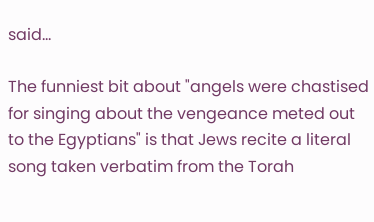said...

The funniest bit about "angels were chastised for singing about the vengeance meted out to the Egyptians" is that Jews recite a literal song taken verbatim from the Torah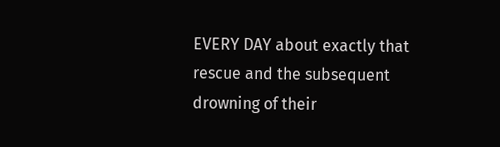EVERY DAY about exactly that rescue and the subsequent drowning of their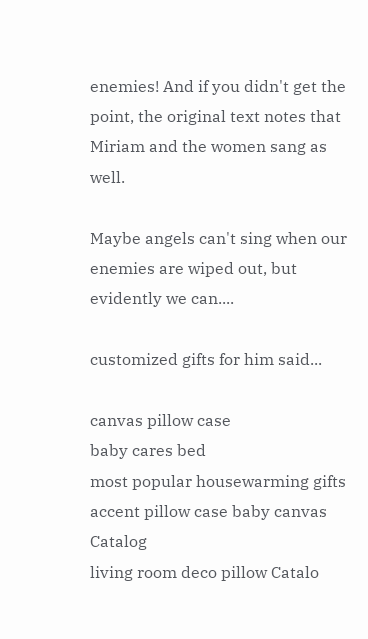enemies! And if you didn't get the point, the original text notes that Miriam and the women sang as well.

Maybe angels can't sing when our enemies are wiped out, but evidently we can....

customized gifts for him said...

canvas pillow case
baby cares bed
most popular housewarming gifts
accent pillow case baby canvas Catalog
living room deco pillow Catalo